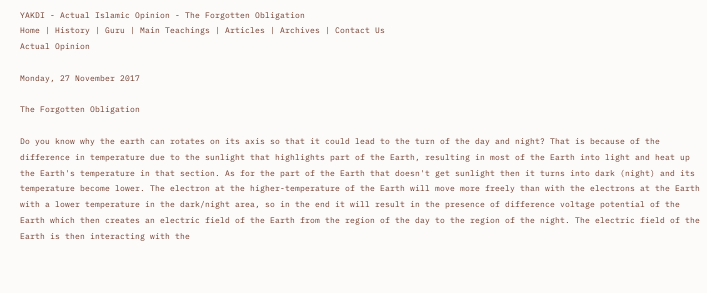YAKDI - Actual Islamic Opinion - The Forgotten Obligation
Home | History | Guru | Main Teachings | Articles | Archives | Contact Us
Actual Opinion

Monday, 27 November 2017

The Forgotten Obligation

Do you know why the earth can rotates on its axis so that it could lead to the turn of the day and night? That is because of the difference in temperature due to the sunlight that highlights part of the Earth, resulting in most of the Earth into light and heat up the Earth's temperature in that section. As for the part of the Earth that doesn't get sunlight then it turns into dark (night) and its temperature become lower. The electron at the higher-temperature of the Earth will move more freely than with the electrons at the Earth with a lower temperature in the dark/night area, so in the end it will result in the presence of difference voltage potential of the Earth which then creates an electric field of the Earth from the region of the day to the region of the night. The electric field of the Earth is then interacting with the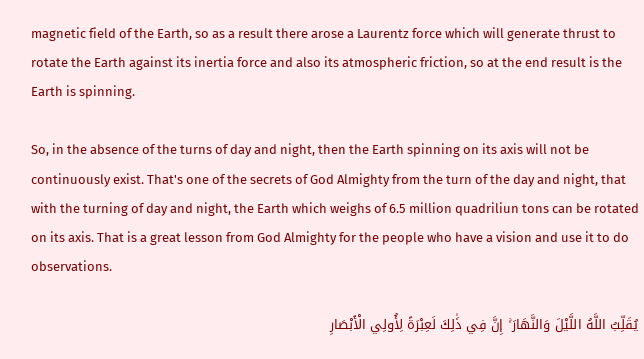magnetic field of the Earth, so as a result there arose a Laurentz force which will generate thrust to rotate the Earth against its inertia force and also its atmospheric friction, so at the end result is the Earth is spinning.

So, in the absence of the turns of day and night, then the Earth spinning on its axis will not be continuously exist. That's one of the secrets of God Almighty from the turn of the day and night, that with the turning of day and night, the Earth which weighs of 6.5 million quadriliun tons can be rotated on its axis. That is a great lesson from God Almighty for the people who have a vision and use it to do observations.

يُقَلِّبُ اللَّهُ اللَّيْلَ وَالنَّهَارَ ۚ إِنَّ فِي ذَٰلِكَ لَعِبْرَةً لِأُولِي الْأَبْصَارِ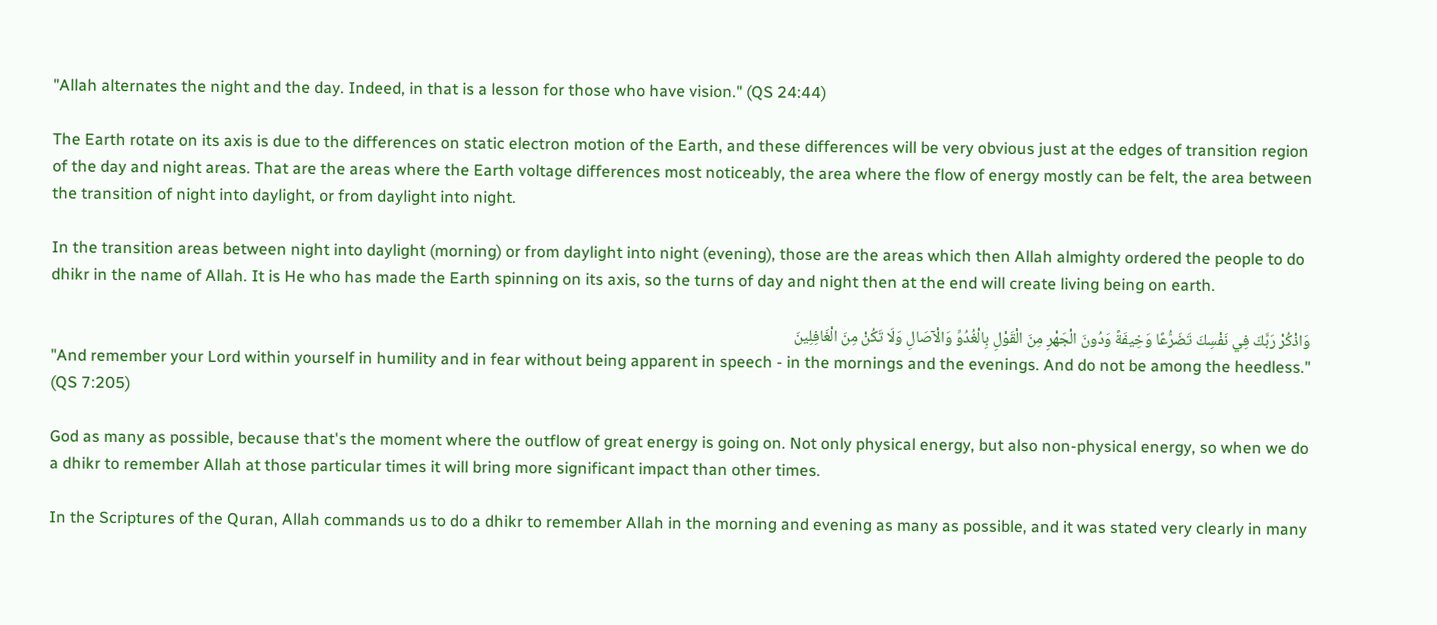"Allah alternates the night and the day. Indeed, in that is a lesson for those who have vision." (QS 24:44)

The Earth rotate on its axis is due to the differences on static electron motion of the Earth, and these differences will be very obvious just at the edges of transition region of the day and night areas. That are the areas where the Earth voltage differences most noticeably, the area where the flow of energy mostly can be felt, the area between the transition of night into daylight, or from daylight into night.

In the transition areas between night into daylight (morning) or from daylight into night (evening), those are the areas which then Allah almighty ordered the people to do dhikr in the name of Allah. It is He who has made the Earth spinning on its axis, so the turns of day and night then at the end will create living being on earth.

وَاذْكُرْ رَبَّكَ فِي نَفْسِكَ تَضَرُّعًا وَخِيفَةً وَدُونَ الْجَهْرِ مِنَ الْقَوْلِ بِالْغُدُوِّ وَالْآصَالِ وَلَا تَكُنْ مِنَ الْغَافِلِينَ
"And remember your Lord within yourself in humility and in fear without being apparent in speech - in the mornings and the evenings. And do not be among the heedless." (QS 7:205)

God as many as possible, because that's the moment where the outflow of great energy is going on. Not only physical energy, but also non-physical energy, so when we do a dhikr to remember Allah at those particular times it will bring more significant impact than other times.

In the Scriptures of the Quran, Allah commands us to do a dhikr to remember Allah in the morning and evening as many as possible, and it was stated very clearly in many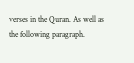verses in the Quran. As well as the following paragraph.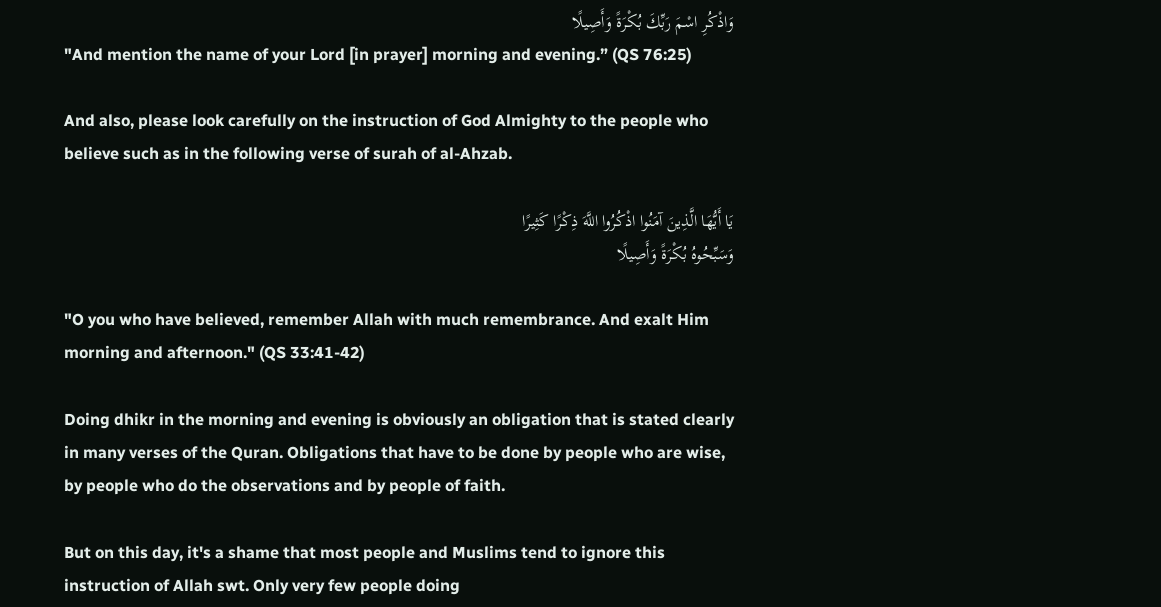وَاذْكُرِ اسْمَ رَبِّكَ بُكْرَةً وَأَصِيلًا
"And mention the name of your Lord [in prayer] morning and evening.” (QS 76:25)

And also, please look carefully on the instruction of God Almighty to the people who believe such as in the following verse of surah of al-Ahzab.

يَا أَيُّهَا الَّذِينَ آمَنُوا اذْكُرُوا اللَّهَ ذِكْرًا كَثِيرًا
وَسَبِّحُوهُ بُكْرَةً وَأَصِيلًا

"O you who have believed, remember Allah with much remembrance. And exalt Him morning and afternoon." (QS 33:41-42)

Doing dhikr in the morning and evening is obviously an obligation that is stated clearly in many verses of the Quran. Obligations that have to be done by people who are wise, by people who do the observations and by people of faith.

But on this day, it's a shame that most people and Muslims tend to ignore this instruction of Allah swt. Only very few people doing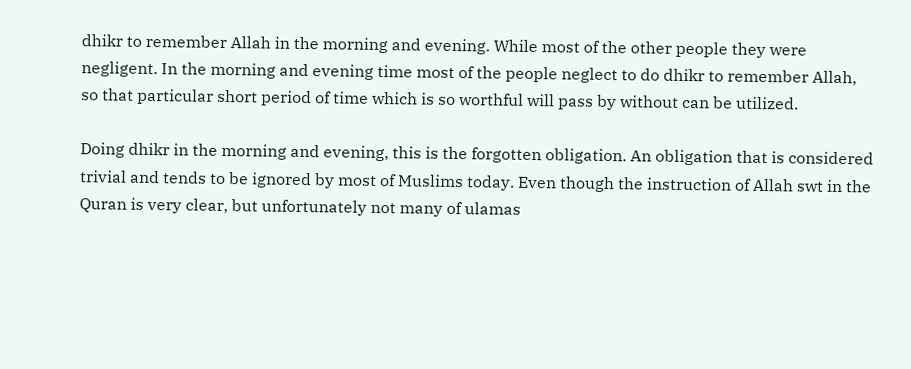dhikr to remember Allah in the morning and evening. While most of the other people they were negligent. In the morning and evening time most of the people neglect to do dhikr to remember Allah, so that particular short period of time which is so worthful will pass by without can be utilized.

Doing dhikr in the morning and evening, this is the forgotten obligation. An obligation that is considered trivial and tends to be ignored by most of Muslims today. Even though the instruction of Allah swt in the Quran is very clear, but unfortunately not many of ulamas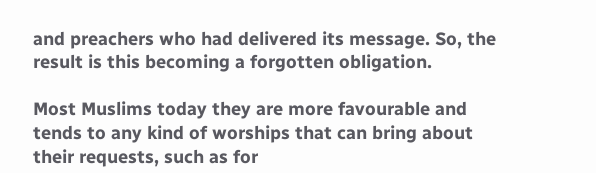and preachers who had delivered its message. So, the result is this becoming a forgotten obligation.

Most Muslims today they are more favourable and tends to any kind of worships that can bring about their requests, such as for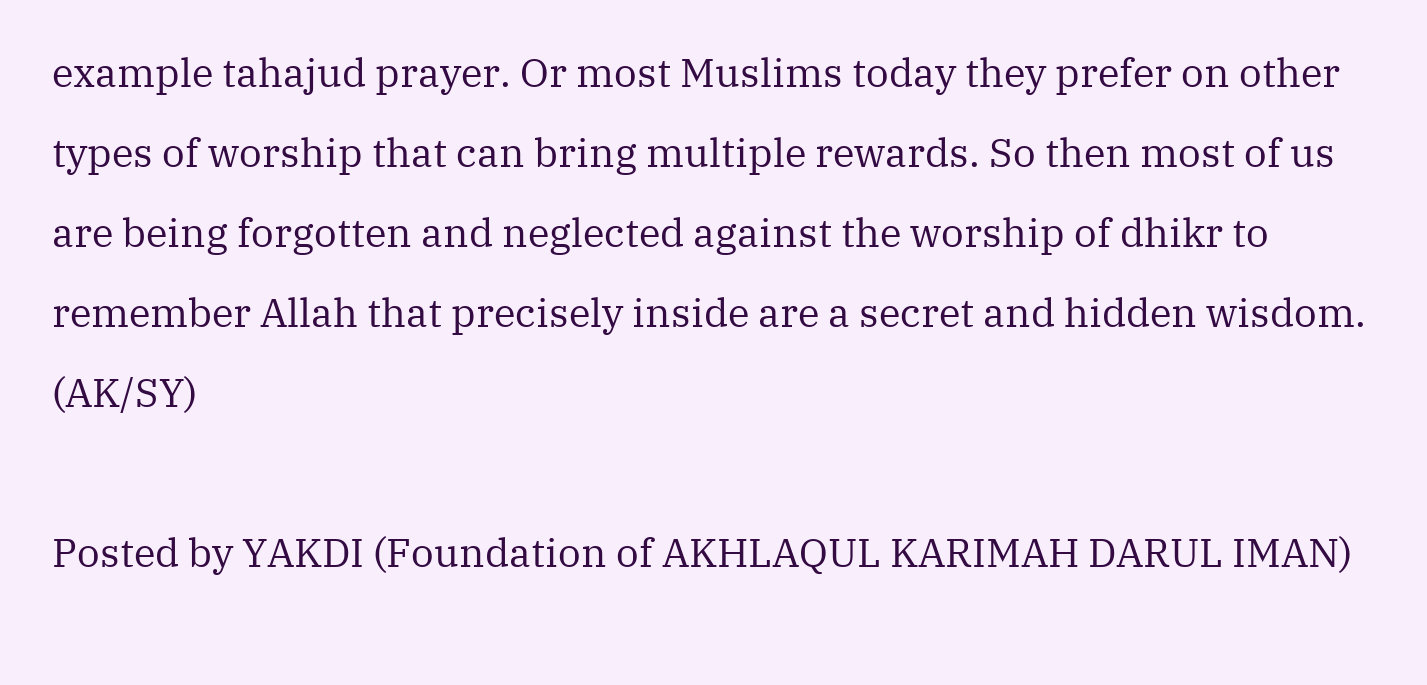example tahajud prayer. Or most Muslims today they prefer on other types of worship that can bring multiple rewards. So then most of us are being forgotten and neglected against the worship of dhikr to remember Allah that precisely inside are a secret and hidden wisdom. (AK/SY)

Posted by YAKDI (Foundation of AKHLAQUL KARIMAH DARUL IMAN)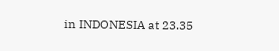in INDONESIA at 23.35